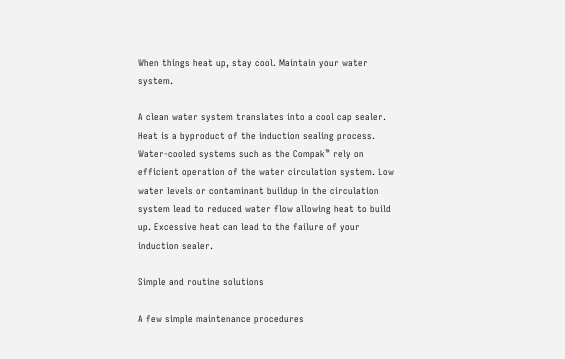When things heat up, stay cool. Maintain your water system.

A clean water system translates into a cool cap sealer. Heat is a byproduct of the induction sealing process. Water-cooled systems such as the Compak™ rely on efficient operation of the water circulation system. Low water levels or contaminant buildup in the circulation system lead to reduced water flow allowing heat to build up. Excessive heat can lead to the failure of your induction sealer.

Simple and routine solutions

A few simple maintenance procedures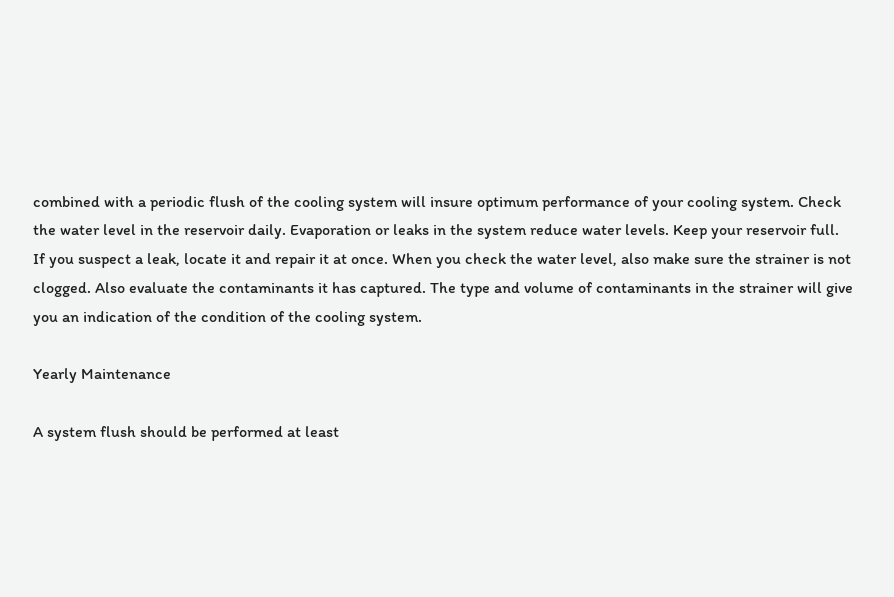combined with a periodic flush of the cooling system will insure optimum performance of your cooling system. Check the water level in the reservoir daily. Evaporation or leaks in the system reduce water levels. Keep your reservoir full. If you suspect a leak, locate it and repair it at once. When you check the water level, also make sure the strainer is not clogged. Also evaluate the contaminants it has captured. The type and volume of contaminants in the strainer will give you an indication of the condition of the cooling system.

Yearly Maintenance

A system flush should be performed at least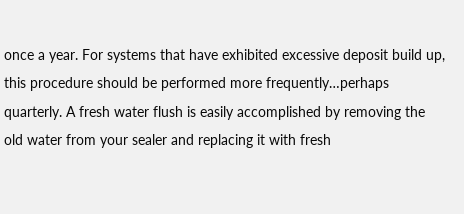once a year. For systems that have exhibited excessive deposit build up, this procedure should be performed more frequently…perhaps quarterly. A fresh water flush is easily accomplished by removing the old water from your sealer and replacing it with fresh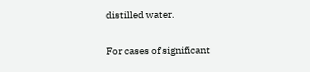distilled water.

For cases of significant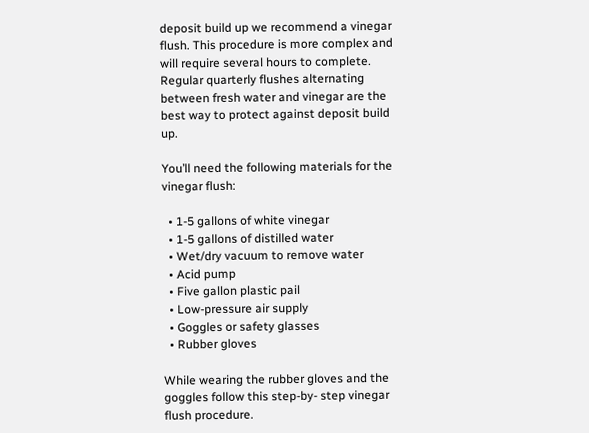deposit build up we recommend a vinegar flush. This procedure is more complex and will require several hours to complete. Regular quarterly flushes alternating between fresh water and vinegar are the best way to protect against deposit build up.

You’ll need the following materials for the vinegar flush:

  • 1-5 gallons of white vinegar
  • 1-5 gallons of distilled water
  • Wet/dry vacuum to remove water
  • Acid pump
  • Five gallon plastic pail
  • Low-pressure air supply
  • Goggles or safety glasses
  • Rubber gloves

While wearing the rubber gloves and the goggles follow this step-by- step vinegar flush procedure.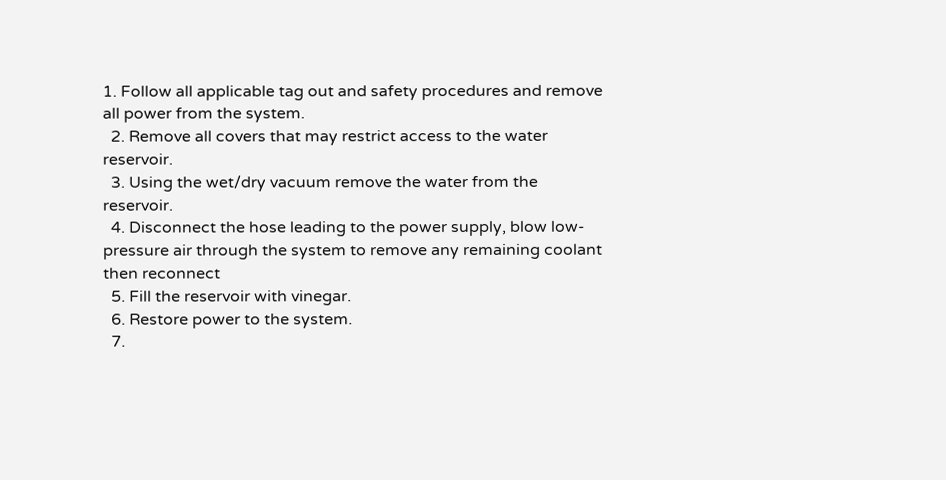1. Follow all applicable tag out and safety procedures and remove all power from the system.
  2. Remove all covers that may restrict access to the water reservoir.
  3. Using the wet/dry vacuum remove the water from the reservoir.
  4. Disconnect the hose leading to the power supply, blow low-pressure air through the system to remove any remaining coolant then reconnect
  5. Fill the reservoir with vinegar.
  6. Restore power to the system.
  7.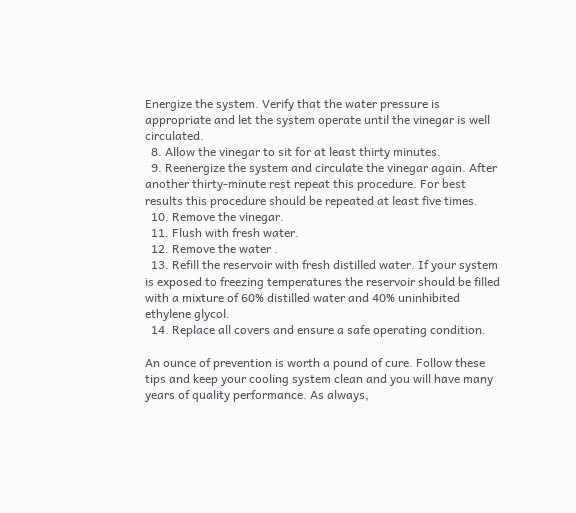Energize the system. Verify that the water pressure is appropriate and let the system operate until the vinegar is well circulated.
  8. Allow the vinegar to sit for at least thirty minutes.
  9. Reenergize the system and circulate the vinegar again. After another thirty-minute rest repeat this procedure. For best results this procedure should be repeated at least five times.
  10. Remove the vinegar.
  11. Flush with fresh water.
  12. Remove the water .
  13. Refill the reservoir with fresh distilled water. If your system is exposed to freezing temperatures the reservoir should be filled with a mixture of 60% distilled water and 40% uninhibited ethylene glycol.
  14. Replace all covers and ensure a safe operating condition.

An ounce of prevention is worth a pound of cure. Follow these tips and keep your cooling system clean and you will have many years of quality performance. As always,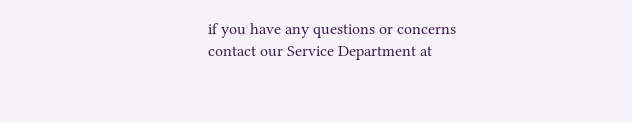if you have any questions or concerns contact our Service Department at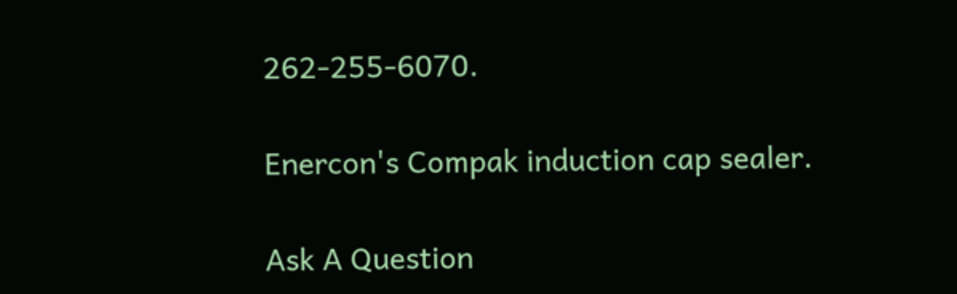262-255-6070.

Enercon's Compak induction cap sealer.

Ask A Question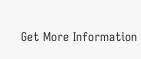Get More Information